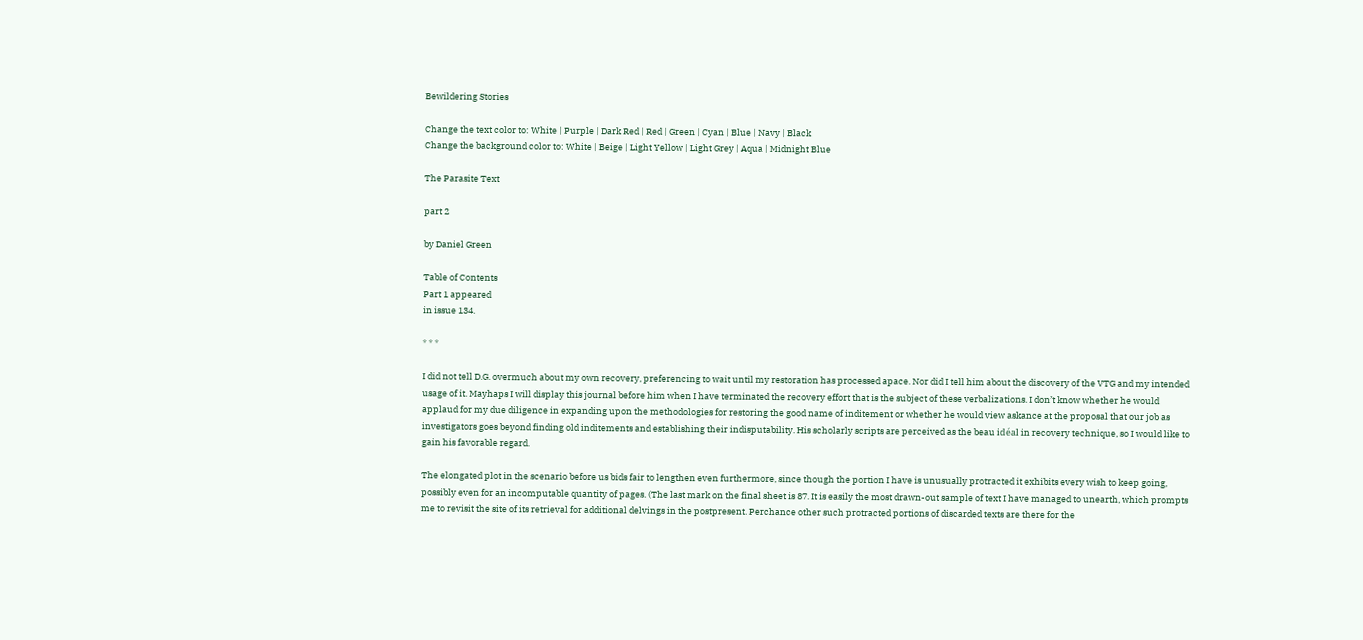Bewildering Stories

Change the text color to: White | Purple | Dark Red | Red | Green | Cyan | Blue | Navy | Black
Change the background color to: White | Beige | Light Yellow | Light Grey | Aqua | Midnight Blue

The Parasite Text

part 2

by Daniel Green

Table of Contents
Part 1 appeared
in issue 134.

* * *

I did not tell D.G. overmuch about my own recovery, preferencing to wait until my restoration has processed apace. Nor did I tell him about the discovery of the VTG and my intended usage of it. Mayhaps I will display this journal before him when I have terminated the recovery effort that is the subject of these verbalizations. I don’t know whether he would applaud for my due diligence in expanding upon the methodologies for restoring the good name of inditement or whether he would view askance at the proposal that our job as investigators goes beyond finding old inditements and establishing their indisputability. His scholarly scripts are perceived as the beau idéal in recovery technique, so I would like to gain his favorable regard.

The elongated plot in the scenario before us bids fair to lengthen even furthermore, since though the portion I have is unusually protracted it exhibits every wish to keep going, possibly even for an incomputable quantity of pages. (The last mark on the final sheet is 87. It is easily the most drawn-out sample of text I have managed to unearth, which prompts me to revisit the site of its retrieval for additional delvings in the postpresent. Perchance other such protracted portions of discarded texts are there for the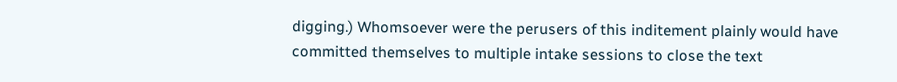digging.) Whomsoever were the perusers of this inditement plainly would have committed themselves to multiple intake sessions to close the text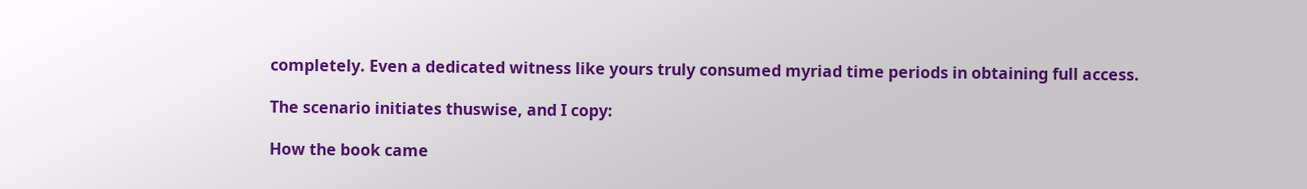completely. Even a dedicated witness like yours truly consumed myriad time periods in obtaining full access.

The scenario initiates thuswise, and I copy:

How the book came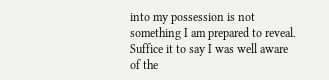into my possession is not something I am prepared to reveal. Suffice it to say I was well aware of the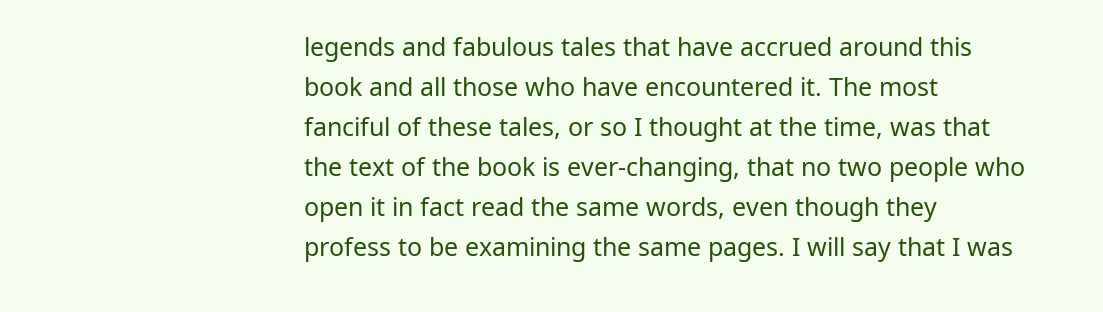legends and fabulous tales that have accrued around this book and all those who have encountered it. The most fanciful of these tales, or so I thought at the time, was that the text of the book is ever-changing, that no two people who open it in fact read the same words, even though they profess to be examining the same pages. I will say that I was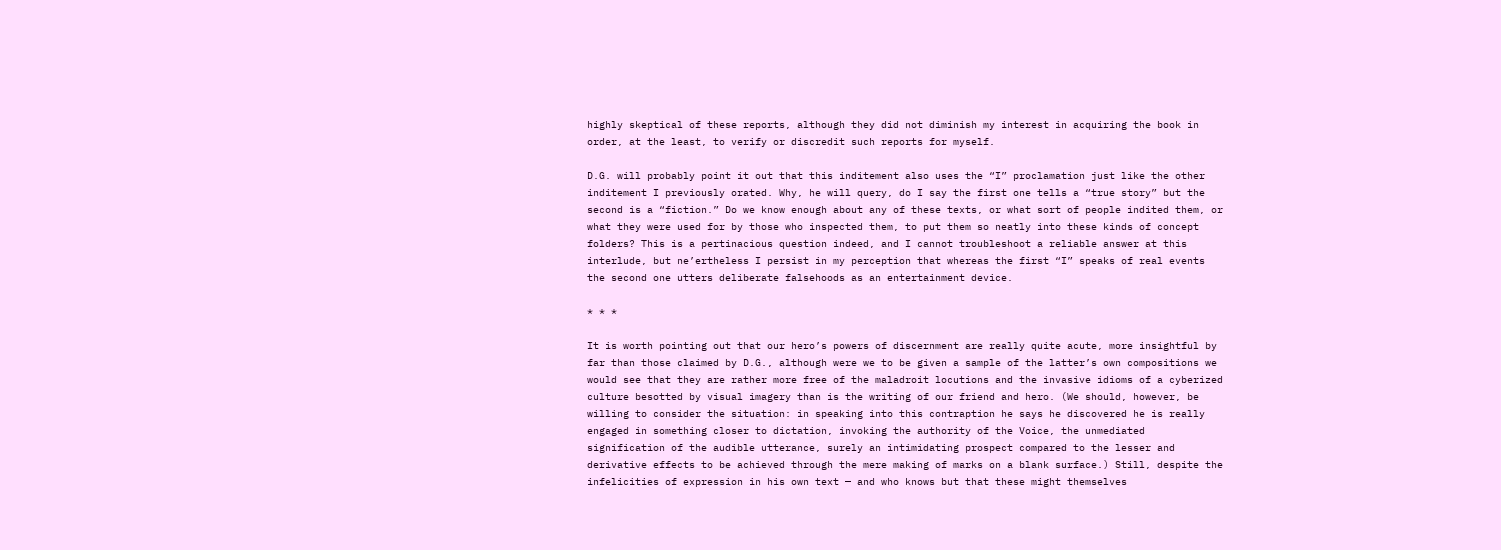highly skeptical of these reports, although they did not diminish my interest in acquiring the book in order, at the least, to verify or discredit such reports for myself.

D.G. will probably point it out that this inditement also uses the “I” proclamation just like the other inditement I previously orated. Why, he will query, do I say the first one tells a “true story” but the second is a “fiction.” Do we know enough about any of these texts, or what sort of people indited them, or what they were used for by those who inspected them, to put them so neatly into these kinds of concept folders? This is a pertinacious question indeed, and I cannot troubleshoot a reliable answer at this interlude, but ne’ertheless I persist in my perception that whereas the first “I” speaks of real events the second one utters deliberate falsehoods as an entertainment device.

* * *

It is worth pointing out that our hero’s powers of discernment are really quite acute, more insightful by far than those claimed by D.G., although were we to be given a sample of the latter’s own compositions we would see that they are rather more free of the maladroit locutions and the invasive idioms of a cyberized culture besotted by visual imagery than is the writing of our friend and hero. (We should, however, be willing to consider the situation: in speaking into this contraption he says he discovered he is really engaged in something closer to dictation, invoking the authority of the Voice, the unmediated signification of the audible utterance, surely an intimidating prospect compared to the lesser and derivative effects to be achieved through the mere making of marks on a blank surface.) Still, despite the infelicities of expression in his own text — and who knows but that these might themselves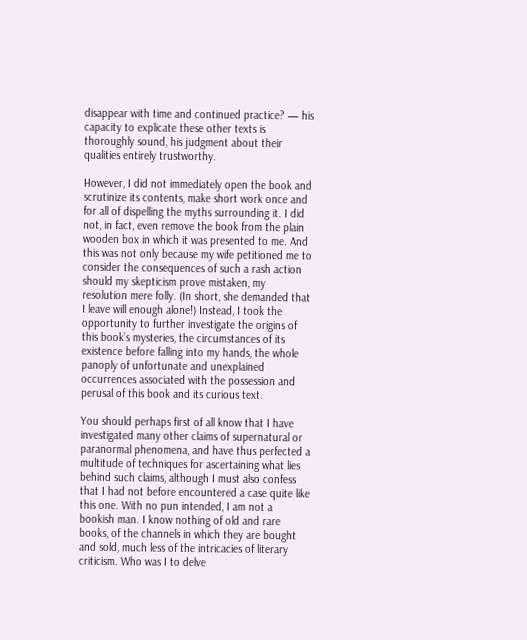disappear with time and continued practice? — his capacity to explicate these other texts is thoroughly sound, his judgment about their qualities entirely trustworthy.

However, I did not immediately open the book and scrutinize its contents, make short work once and for all of dispelling the myths surrounding it. I did not, in fact, even remove the book from the plain wooden box in which it was presented to me. And this was not only because my wife petitioned me to consider the consequences of such a rash action should my skepticism prove mistaken, my resolution mere folly. (In short, she demanded that I leave will enough alone!) Instead, I took the opportunity to further investigate the origins of this book’s mysteries, the circumstances of its existence before falling into my hands, the whole panoply of unfortunate and unexplained occurrences associated with the possession and perusal of this book and its curious text.

You should perhaps first of all know that I have investigated many other claims of supernatural or paranormal phenomena, and have thus perfected a multitude of techniques for ascertaining what lies behind such claims, although I must also confess that I had not before encountered a case quite like this one. With no pun intended, I am not a bookish man. I know nothing of old and rare books, of the channels in which they are bought and sold, much less of the intricacies of literary criticism. Who was I to delve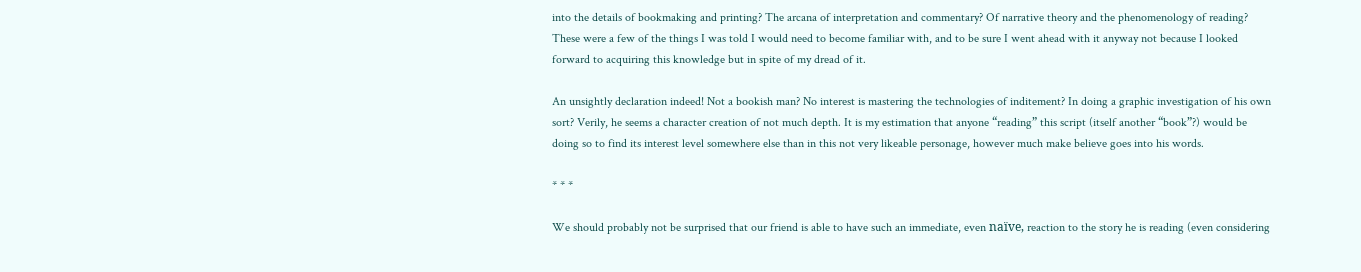into the details of bookmaking and printing? The arcana of interpretation and commentary? Of narrative theory and the phenomenology of reading? These were a few of the things I was told I would need to become familiar with, and to be sure I went ahead with it anyway not because I looked forward to acquiring this knowledge but in spite of my dread of it.

An unsightly declaration indeed! Not a bookish man? No interest is mastering the technologies of inditement? In doing a graphic investigation of his own sort? Verily, he seems a character creation of not much depth. It is my estimation that anyone “reading” this script (itself another “book”?) would be doing so to find its interest level somewhere else than in this not very likeable personage, however much make believe goes into his words.

* * *

We should probably not be surprised that our friend is able to have such an immediate, even naïve, reaction to the story he is reading (even considering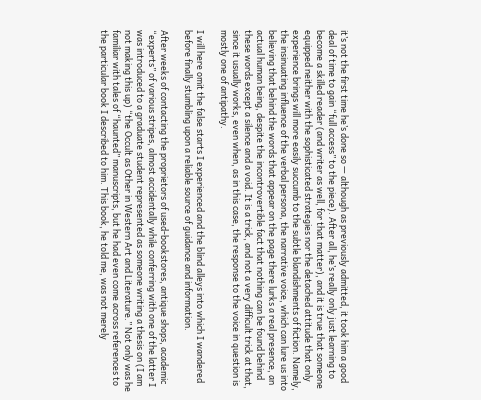it’s not the first time he’s done so — although as previously admitted, it took him a good deal of time to gain “full access” to the piece). After all, he’s really only just learning to become a skilled reader (and writer as well, for that matter), and it is true that someone equipped neither with the sophisticated strategies nor the detached attitude that only experience brings will more easily succumb to the subtle blandishments of fiction. Namely, the insinuating influence of the verbal persona, the narrative voice, which can lure us into believing that behind the words that appear on the page there lurks a real presence, an actual human being, despite the incontrovertible fact that nothing can be found behind these words except a silence and a void. It is a trick, and not a very difficult trick at that, since it usually works, even when, as in this case, the response to the voice in question is mostly one of antipathy.

I will here omit the false starts I experienced and the blind alleys into which I wandered before finally stumbling upon a reliable source of guidance and information.

After weeks of contacting the proprietors of used-bookstores, antique shops, academic “experts” of various stripes, almost accidentally while conferring with one of the latter I was introduced to a graduate student represented as someone writing a thesis on (I am not making this up) “the Occult as Other in Western Art and Literature.” Not only was he familiar with tales of “haunted” manuscripts, but he had even come across references to the particular book I described to him. This book, he told me, was not merely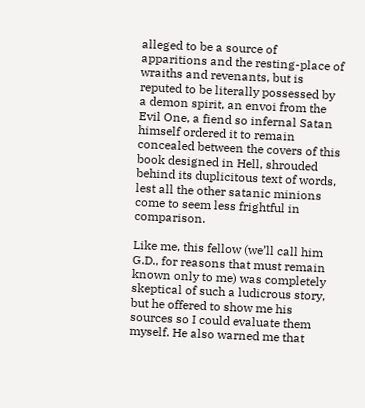alleged to be a source of apparitions and the resting-place of wraiths and revenants, but is reputed to be literally possessed by a demon spirit, an envoi from the Evil One, a fiend so infernal Satan himself ordered it to remain concealed between the covers of this book designed in Hell, shrouded behind its duplicitous text of words, lest all the other satanic minions come to seem less frightful in comparison.

Like me, this fellow (we’ll call him G.D., for reasons that must remain known only to me) was completely skeptical of such a ludicrous story, but he offered to show me his sources so I could evaluate them myself. He also warned me that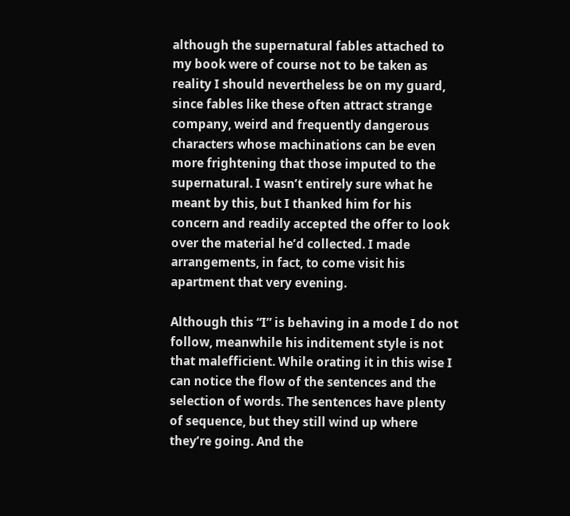although the supernatural fables attached to my book were of course not to be taken as reality I should nevertheless be on my guard, since fables like these often attract strange company, weird and frequently dangerous characters whose machinations can be even more frightening that those imputed to the supernatural. I wasn’t entirely sure what he meant by this, but I thanked him for his concern and readily accepted the offer to look over the material he’d collected. I made arrangements, in fact, to come visit his apartment that very evening.

Although this “I” is behaving in a mode I do not follow, meanwhile his inditement style is not that malefficient. While orating it in this wise I can notice the flow of the sentences and the selection of words. The sentences have plenty of sequence, but they still wind up where they’re going. And the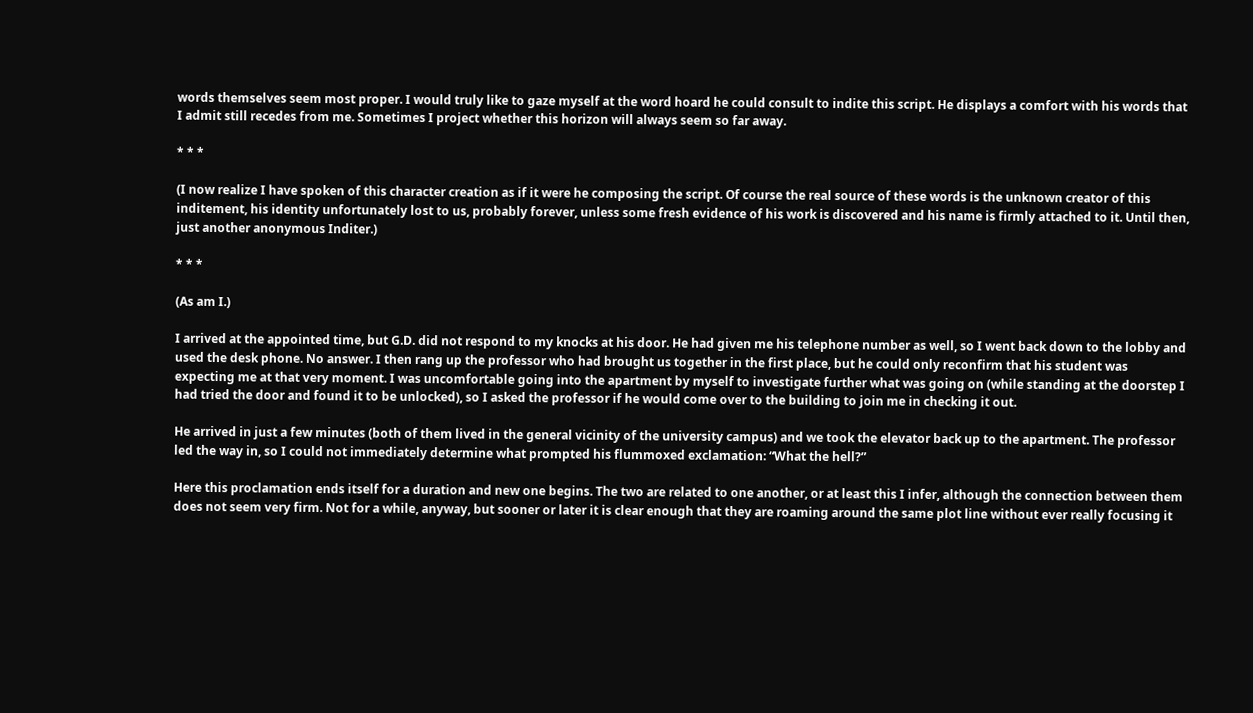words themselves seem most proper. I would truly like to gaze myself at the word hoard he could consult to indite this script. He displays a comfort with his words that I admit still recedes from me. Sometimes I project whether this horizon will always seem so far away.

* * *

(I now realize I have spoken of this character creation as if it were he composing the script. Of course the real source of these words is the unknown creator of this inditement, his identity unfortunately lost to us, probably forever, unless some fresh evidence of his work is discovered and his name is firmly attached to it. Until then, just another anonymous Inditer.)

* * *

(As am I.)

I arrived at the appointed time, but G.D. did not respond to my knocks at his door. He had given me his telephone number as well, so I went back down to the lobby and used the desk phone. No answer. I then rang up the professor who had brought us together in the first place, but he could only reconfirm that his student was expecting me at that very moment. I was uncomfortable going into the apartment by myself to investigate further what was going on (while standing at the doorstep I had tried the door and found it to be unlocked), so I asked the professor if he would come over to the building to join me in checking it out.

He arrived in just a few minutes (both of them lived in the general vicinity of the university campus) and we took the elevator back up to the apartment. The professor led the way in, so I could not immediately determine what prompted his flummoxed exclamation: “What the hell?”

Here this proclamation ends itself for a duration and new one begins. The two are related to one another, or at least this I infer, although the connection between them does not seem very firm. Not for a while, anyway, but sooner or later it is clear enough that they are roaming around the same plot line without ever really focusing it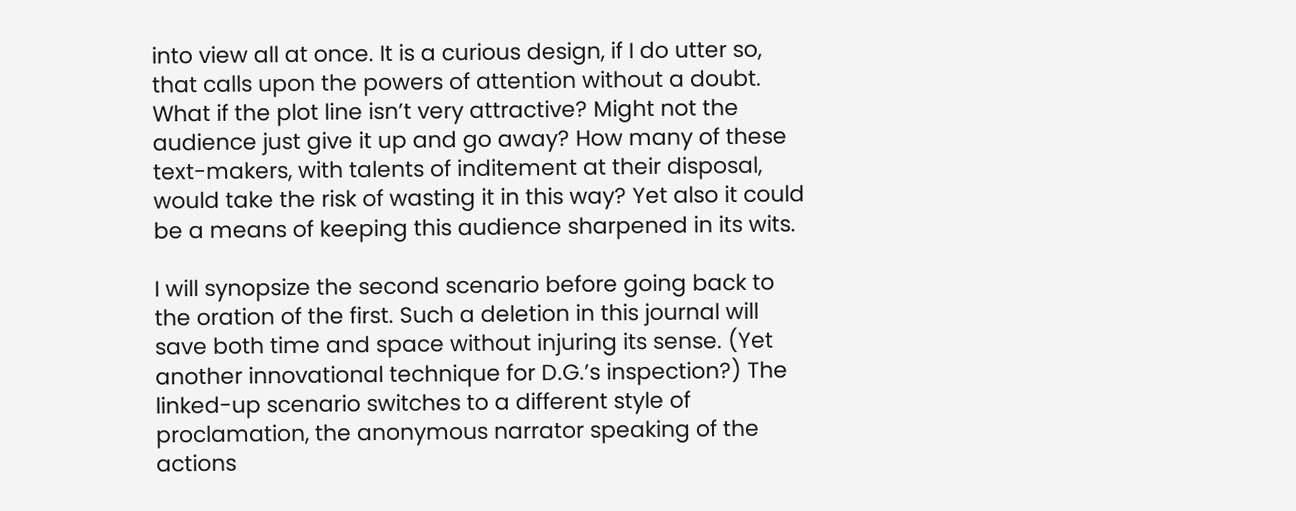into view all at once. It is a curious design, if I do utter so, that calls upon the powers of attention without a doubt. What if the plot line isn’t very attractive? Might not the audience just give it up and go away? How many of these text-makers, with talents of inditement at their disposal, would take the risk of wasting it in this way? Yet also it could be a means of keeping this audience sharpened in its wits.

I will synopsize the second scenario before going back to the oration of the first. Such a deletion in this journal will save both time and space without injuring its sense. (Yet another innovational technique for D.G.’s inspection?) The linked-up scenario switches to a different style of proclamation, the anonymous narrator speaking of the actions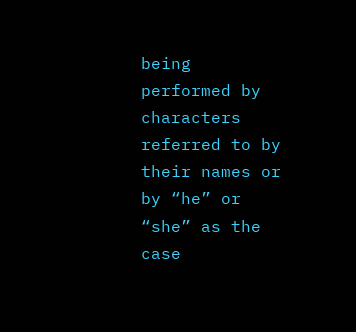being performed by characters referred to by their names or by “he” or “she” as the case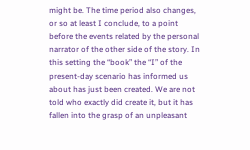might be. The time period also changes, or so at least I conclude, to a point before the events related by the personal narrator of the other side of the story. In this setting the “book” the “I” of the present-day scenario has informed us about has just been created. We are not told who exactly did create it, but it has fallen into the grasp of an unpleasant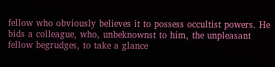fellow who obviously believes it to possess occultist powers. He bids a colleague, who, unbeknownst to him, the unpleasant fellow begrudges, to take a glance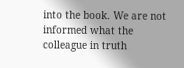into the book. We are not informed what the colleague in truth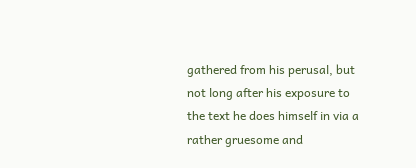gathered from his perusal, but not long after his exposure to the text he does himself in via a rather gruesome and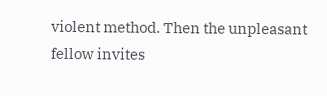violent method. Then the unpleasant fellow invites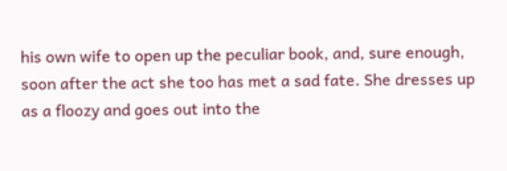his own wife to open up the peculiar book, and, sure enough, soon after the act she too has met a sad fate. She dresses up as a floozy and goes out into the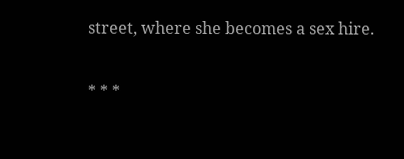street, where she becomes a sex hire.

* * *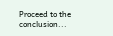Proceed to the conclusion...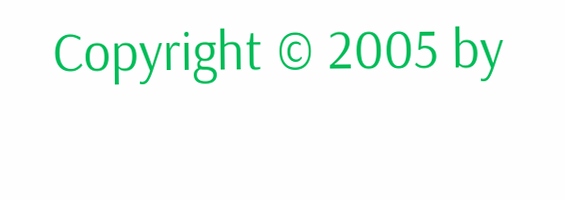Copyright © 2005 by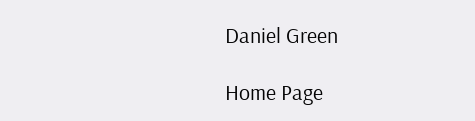Daniel Green

Home Page